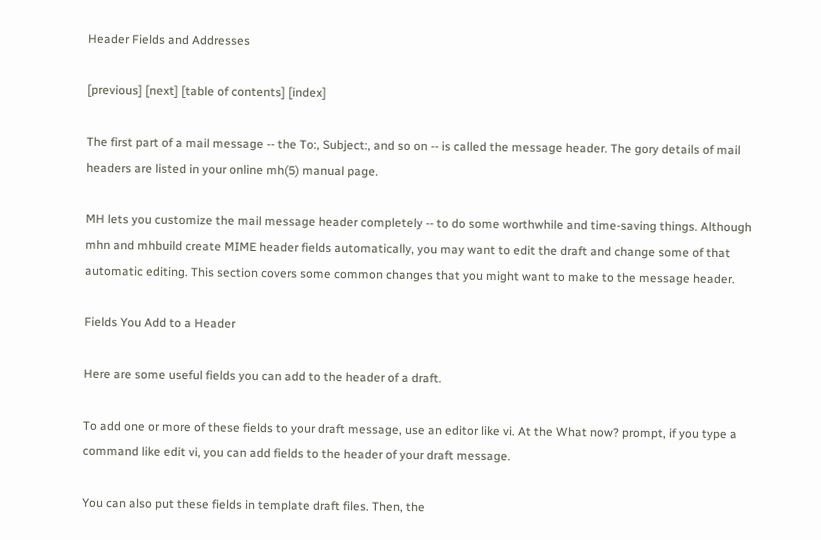Header Fields and Addresses

[previous] [next] [table of contents] [index]

The first part of a mail message -- the To:, Subject:, and so on -- is called the message header. The gory details of mail headers are listed in your online mh(5) manual page.

MH lets you customize the mail message header completely -- to do some worthwhile and time-saving things. Although mhn and mhbuild create MIME header fields automatically, you may want to edit the draft and change some of that automatic editing. This section covers some common changes that you might want to make to the message header.

Fields You Add to a Header

Here are some useful fields you can add to the header of a draft.

To add one or more of these fields to your draft message, use an editor like vi. At the What now? prompt, if you type a command like edit vi, you can add fields to the header of your draft message.

You can also put these fields in template draft files. Then, the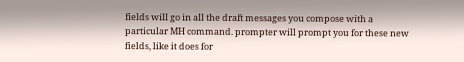fields will go in all the draft messages you compose with a particular MH command. prompter will prompt you for these new fields, like it does for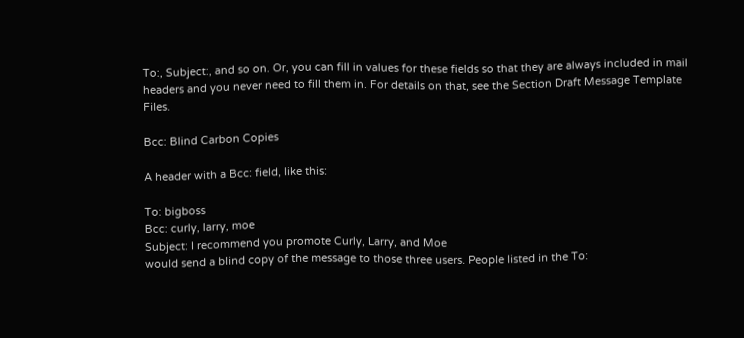To:, Subject:, and so on. Or, you can fill in values for these fields so that they are always included in mail headers and you never need to fill them in. For details on that, see the Section Draft Message Template Files.

Bcc: Blind Carbon Copies

A header with a Bcc: field, like this:

To: bigboss
Bcc: curly, larry, moe
Subject: I recommend you promote Curly, Larry, and Moe
would send a blind copy of the message to those three users. People listed in the To: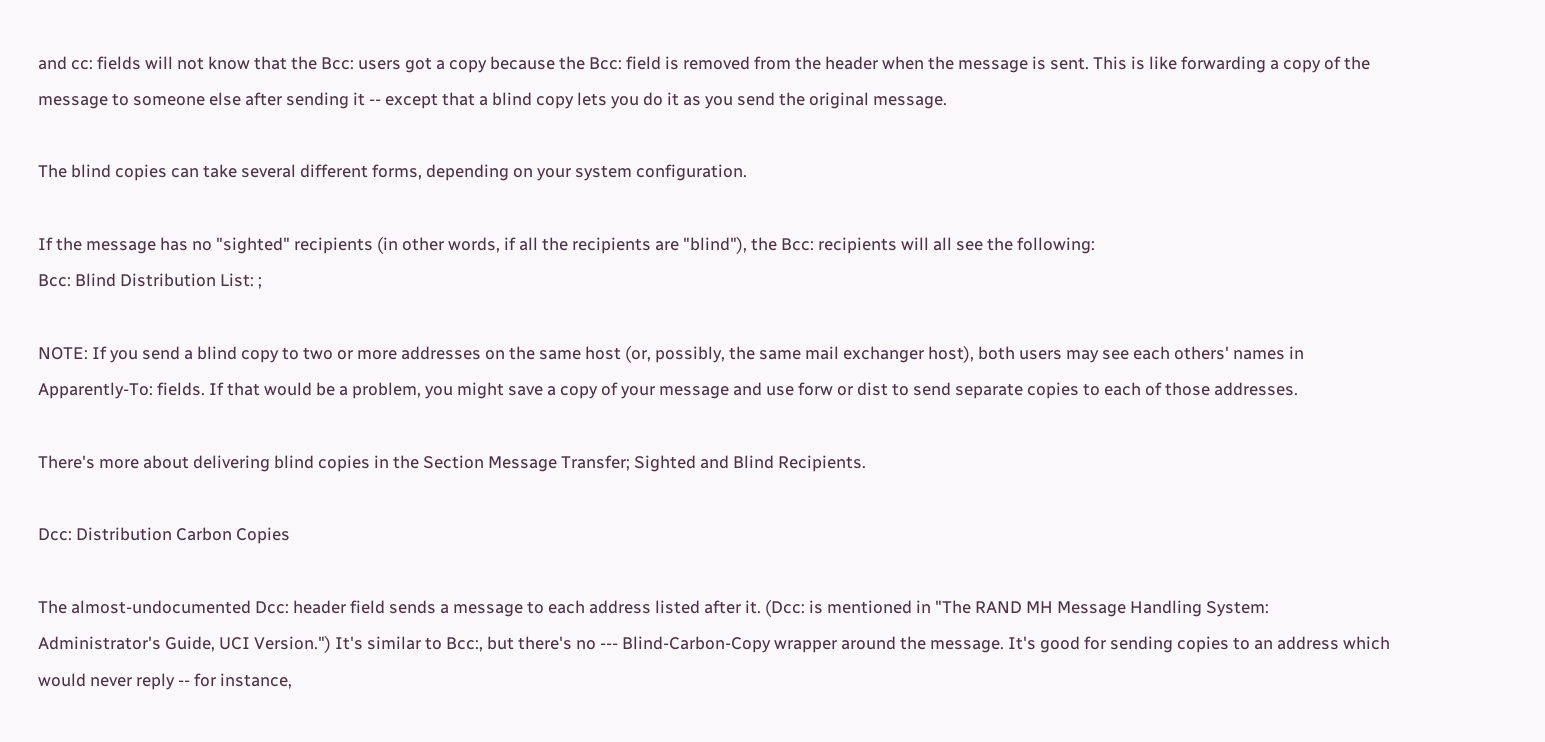and cc: fields will not know that the Bcc: users got a copy because the Bcc: field is removed from the header when the message is sent. This is like forwarding a copy of the message to someone else after sending it -- except that a blind copy lets you do it as you send the original message.

The blind copies can take several different forms, depending on your system configuration.

If the message has no "sighted" recipients (in other words, if all the recipients are "blind"), the Bcc: recipients will all see the following:
Bcc: Blind Distribution List: ;

NOTE: If you send a blind copy to two or more addresses on the same host (or, possibly, the same mail exchanger host), both users may see each others' names in Apparently-To: fields. If that would be a problem, you might save a copy of your message and use forw or dist to send separate copies to each of those addresses.

There's more about delivering blind copies in the Section Message Transfer; Sighted and Blind Recipients.

Dcc: Distribution Carbon Copies

The almost-undocumented Dcc: header field sends a message to each address listed after it. (Dcc: is mentioned in "The RAND MH Message Handling System: Administrator's Guide, UCI Version.") It's similar to Bcc:, but there's no --- Blind-Carbon-Copy wrapper around the message. It's good for sending copies to an address which would never reply -- for instance,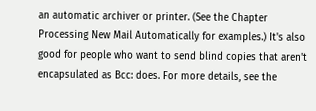an automatic archiver or printer. (See the Chapter Processing New Mail Automatically for examples.) It's also good for people who want to send blind copies that aren't encapsulated as Bcc: does. For more details, see the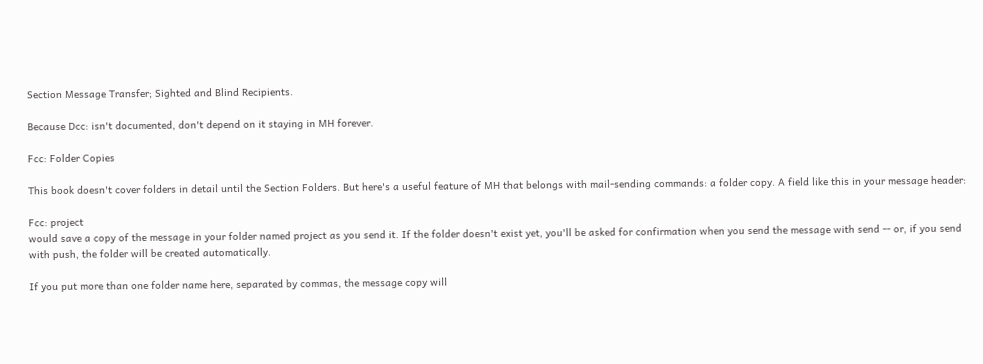Section Message Transfer; Sighted and Blind Recipients.

Because Dcc: isn't documented, don't depend on it staying in MH forever.

Fcc: Folder Copies

This book doesn't cover folders in detail until the Section Folders. But here's a useful feature of MH that belongs with mail-sending commands: a folder copy. A field like this in your message header:

Fcc: project
would save a copy of the message in your folder named project as you send it. If the folder doesn't exist yet, you'll be asked for confirmation when you send the message with send -- or, if you send with push, the folder will be created automatically.

If you put more than one folder name here, separated by commas, the message copy will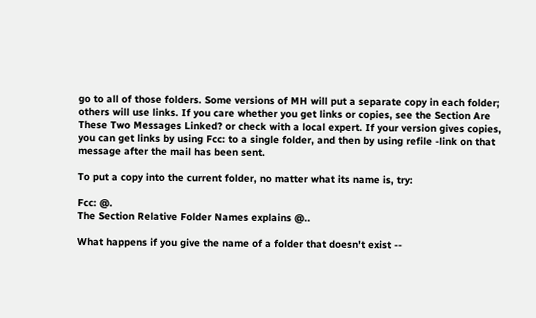go to all of those folders. Some versions of MH will put a separate copy in each folder; others will use links. If you care whether you get links or copies, see the Section Are These Two Messages Linked? or check with a local expert. If your version gives copies, you can get links by using Fcc: to a single folder, and then by using refile -link on that message after the mail has been sent.

To put a copy into the current folder, no matter what its name is, try:

Fcc: @.
The Section Relative Folder Names explains @..

What happens if you give the name of a folder that doesn't exist --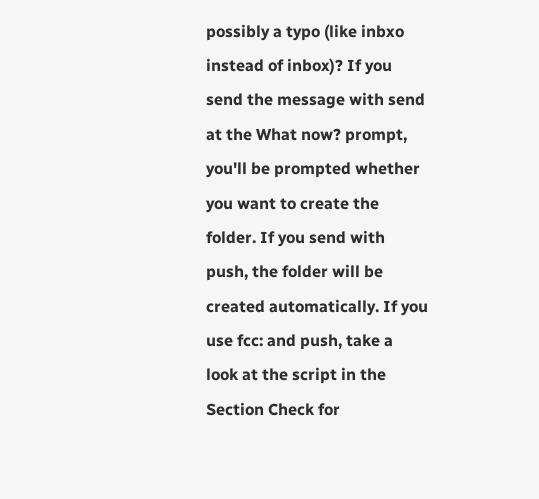possibly a typo (like inbxo instead of inbox)? If you send the message with send at the What now? prompt, you'll be prompted whether you want to create the folder. If you send with push, the folder will be created automatically. If you use fcc: and push, take a look at the script in the Section Check for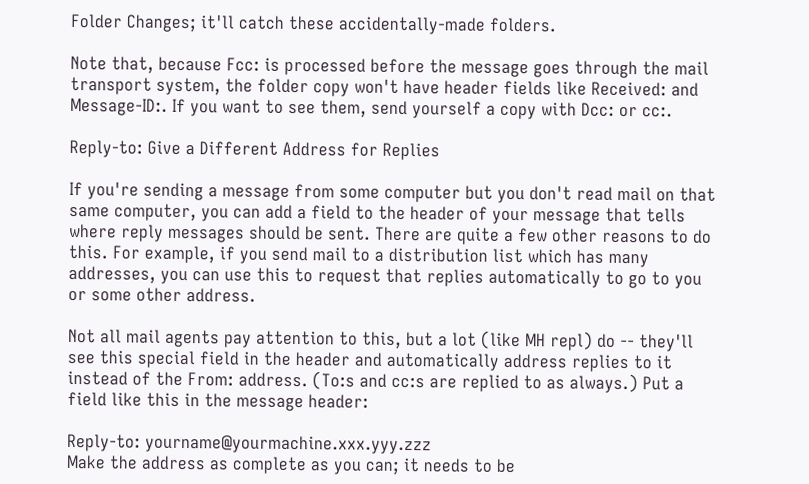Folder Changes; it'll catch these accidentally-made folders.

Note that, because Fcc: is processed before the message goes through the mail transport system, the folder copy won't have header fields like Received: and Message-ID:. If you want to see them, send yourself a copy with Dcc: or cc:.

Reply-to: Give a Different Address for Replies

If you're sending a message from some computer but you don't read mail on that same computer, you can add a field to the header of your message that tells where reply messages should be sent. There are quite a few other reasons to do this. For example, if you send mail to a distribution list which has many addresses, you can use this to request that replies automatically to go to you or some other address.

Not all mail agents pay attention to this, but a lot (like MH repl) do -- they'll see this special field in the header and automatically address replies to it instead of the From: address. (To:s and cc:s are replied to as always.) Put a field like this in the message header:

Reply-to: yourname@yourmachine.xxx.yyy.zzz
Make the address as complete as you can; it needs to be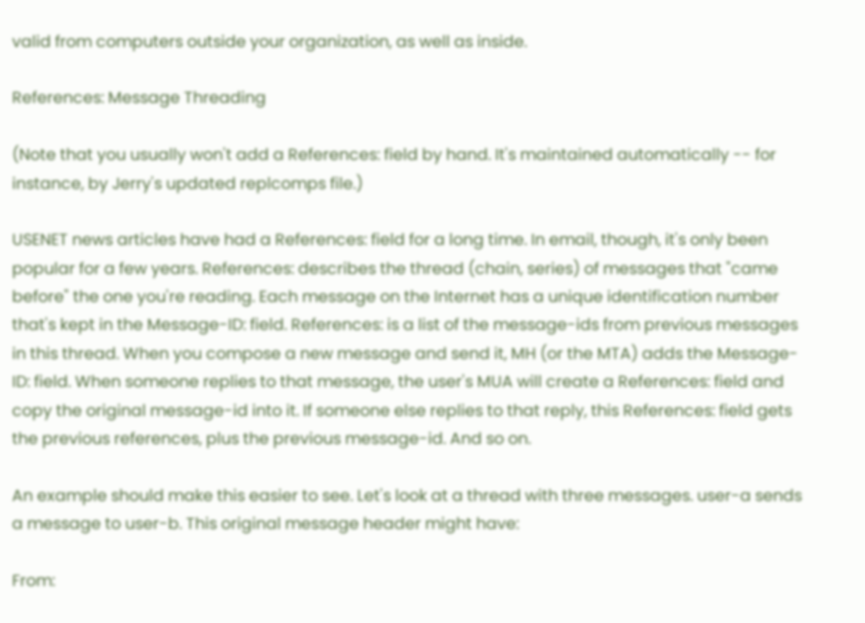valid from computers outside your organization, as well as inside.

References: Message Threading

(Note that you usually won't add a References: field by hand. It's maintained automatically -- for instance, by Jerry's updated replcomps file.)

USENET news articles have had a References: field for a long time. In email, though, it's only been popular for a few years. References: describes the thread (chain, series) of messages that "came before" the one you're reading. Each message on the Internet has a unique identification number that's kept in the Message-ID: field. References: is a list of the message-ids from previous messages in this thread. When you compose a new message and send it, MH (or the MTA) adds the Message-ID: field. When someone replies to that message, the user's MUA will create a References: field and copy the original message-id into it. If someone else replies to that reply, this References: field gets the previous references, plus the previous message-id. And so on.

An example should make this easier to see. Let's look at a thread with three messages. user-a sends a message to user-b. This original message header might have:

From: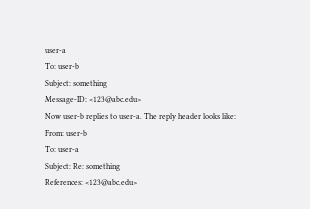user-a
To: user-b
Subject: something
Message-ID: <123@abc.edu>
Now user-b replies to user-a. The reply header looks like:
From: user-b
To: user-a
Subject: Re: something
References: <123@abc.edu>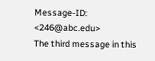Message-ID: <246@abc.edu>
The third message in this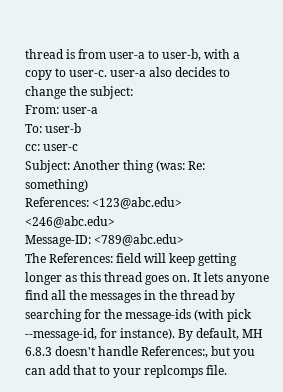thread is from user-a to user-b, with a copy to user-c. user-a also decides to change the subject:
From: user-a
To: user-b
cc: user-c
Subject: Another thing (was: Re: something)
References: <123@abc.edu> <246@abc.edu>
Message-ID: <789@abc.edu>
The References: field will keep getting longer as this thread goes on. It lets anyone find all the messages in the thread by searching for the message-ids (with pick --message-id, for instance). By default, MH 6.8.3 doesn't handle References:, but you can add that to your replcomps file.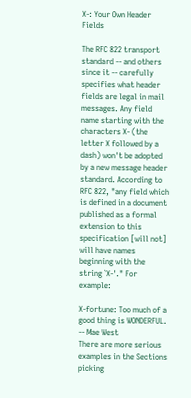X-: Your Own Header Fields

The RFC 822 transport standard -- and others since it -- carefully specifies what header fields are legal in mail messages. Any field name starting with the characters X- (the letter X followed by a dash) won't be adopted by a new message header standard. According to RFC 822, "any field which is defined in a document published as a formal extension to this specification [will not] will have names beginning with the string `X-'." For example:

X-fortune: Too much of a good thing is WONDERFUL.  -- Mae West
There are more serious examples in the Sections picking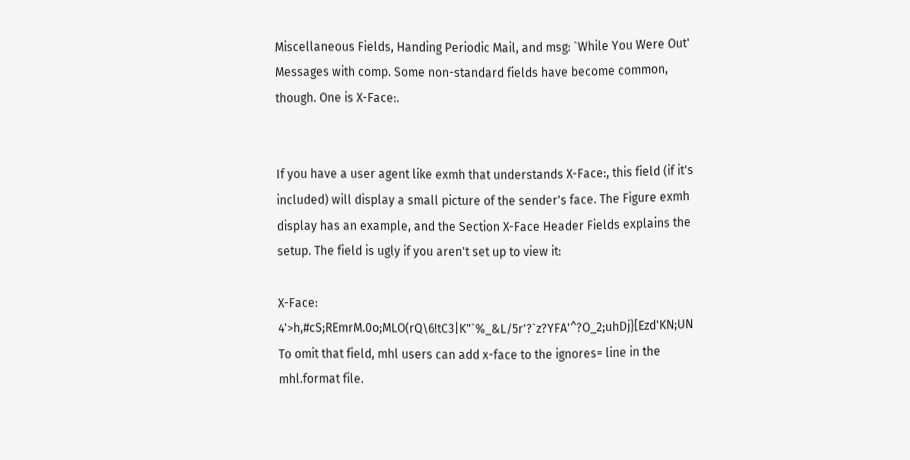Miscellaneous Fields, Handing Periodic Mail, and msg: `While You Were Out' Messages with comp. Some non-standard fields have become common, though. One is X-Face:.


If you have a user agent like exmh that understands X-Face:, this field (if it's included) will display a small picture of the sender's face. The Figure exmh display has an example, and the Section X-Face Header Fields explains the setup. The field is ugly if you aren't set up to view it:

X-Face: 4'>h,#cS;REmrM.0o;MLO(rQ\6!tC3|K"`%_&L/5r'?`z?YFA'^?O_2;uhDj}[Ezd'KN;UN
To omit that field, mhl users can add x-face to the ignores= line in the mhl.format file.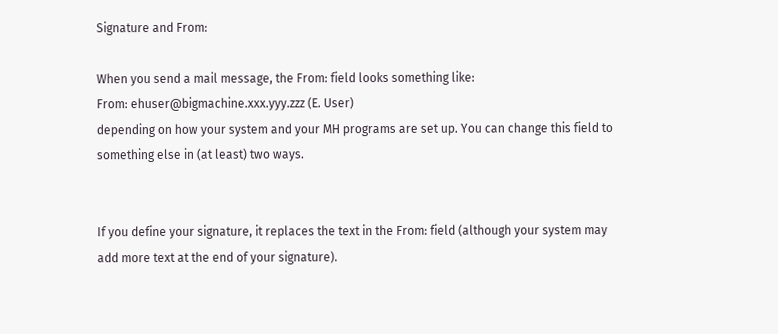Signature and From:

When you send a mail message, the From: field looks something like:
From: ehuser@bigmachine.xxx.yyy.zzz (E. User)
depending on how your system and your MH programs are set up. You can change this field to something else in (at least) two ways.


If you define your signature, it replaces the text in the From: field (although your system may add more text at the end of your signature).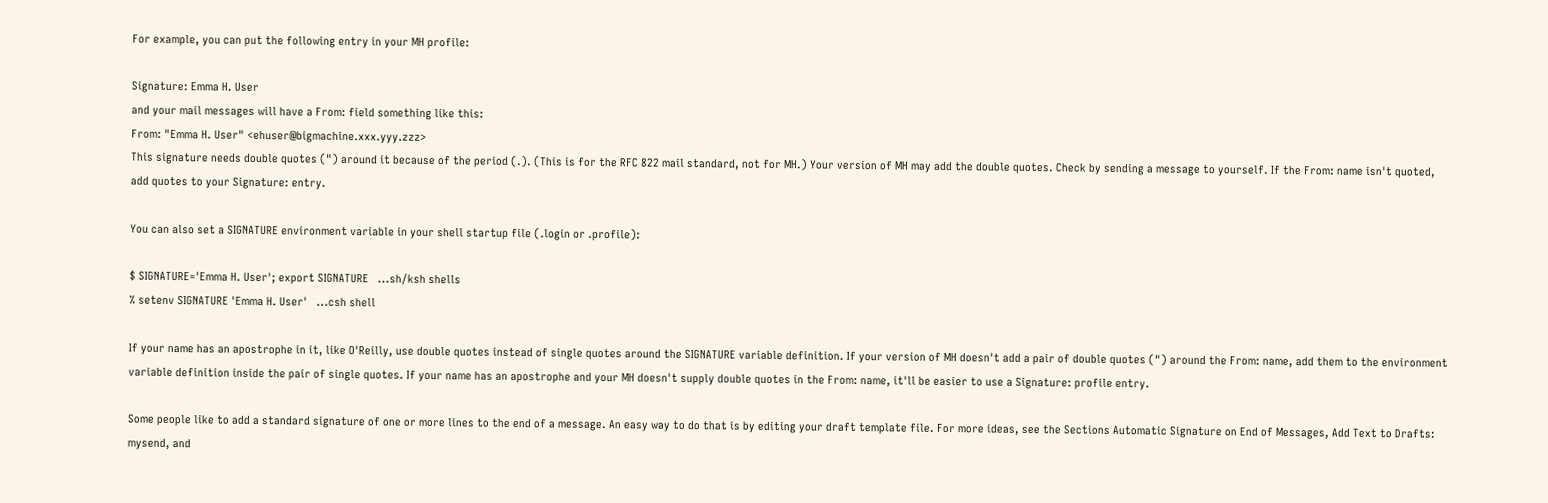For example, you can put the following entry in your MH profile:

Signature: Emma H. User
and your mail messages will have a From: field something like this:
From: "Emma H. User" <ehuser@bigmachine.xxx.yyy.zzz>
This signature needs double quotes (") around it because of the period (.). (This is for the RFC 822 mail standard, not for MH.) Your version of MH may add the double quotes. Check by sending a message to yourself. If the From: name isn't quoted, add quotes to your Signature: entry.

You can also set a SIGNATURE environment variable in your shell startup file (.login or .profile):

$ SIGNATURE='Emma H. User'; export SIGNATURE   ...sh/ksh shells
% setenv SIGNATURE 'Emma H. User'   ...csh shell

If your name has an apostrophe in it, like O'Reilly, use double quotes instead of single quotes around the SIGNATURE variable definition. If your version of MH doesn't add a pair of double quotes (") around the From: name, add them to the environment variable definition inside the pair of single quotes. If your name has an apostrophe and your MH doesn't supply double quotes in the From: name, it'll be easier to use a Signature: profile entry.

Some people like to add a standard signature of one or more lines to the end of a message. An easy way to do that is by editing your draft template file. For more ideas, see the Sections Automatic Signature on End of Messages, Add Text to Drafts: mysend, and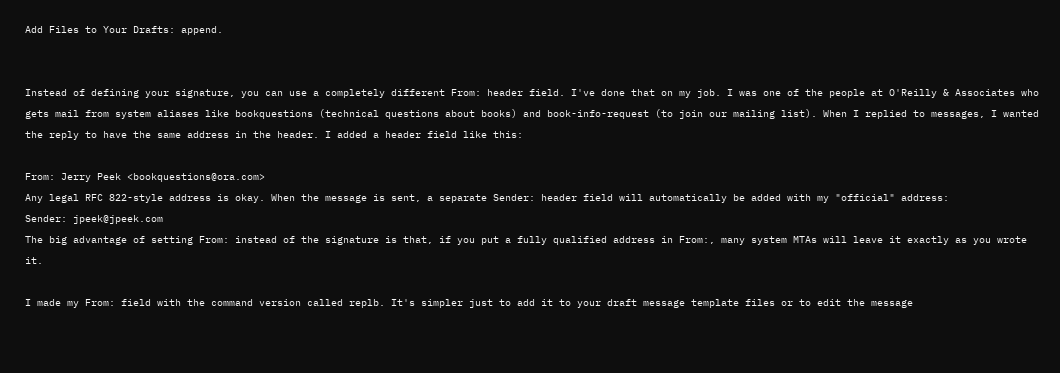Add Files to Your Drafts: append.


Instead of defining your signature, you can use a completely different From: header field. I've done that on my job. I was one of the people at O'Reilly & Associates who gets mail from system aliases like bookquestions (technical questions about books) and book-info-request (to join our mailing list). When I replied to messages, I wanted the reply to have the same address in the header. I added a header field like this:

From: Jerry Peek <bookquestions@ora.com>
Any legal RFC 822-style address is okay. When the message is sent, a separate Sender: header field will automatically be added with my "official" address:
Sender: jpeek@jpeek.com
The big advantage of setting From: instead of the signature is that, if you put a fully qualified address in From:, many system MTAs will leave it exactly as you wrote it.

I made my From: field with the command version called replb. It's simpler just to add it to your draft message template files or to edit the message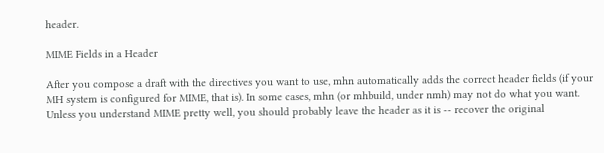header.

MIME Fields in a Header

After you compose a draft with the directives you want to use, mhn automatically adds the correct header fields (if your MH system is configured for MIME, that is). In some cases, mhn (or mhbuild, under nmh) may not do what you want. Unless you understand MIME pretty well, you should probably leave the header as it is -- recover the original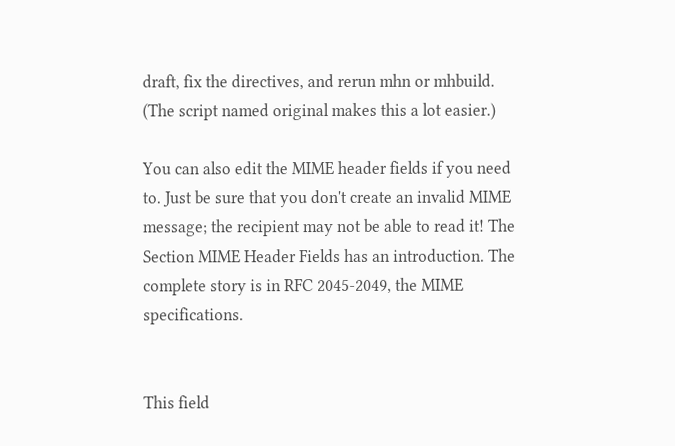draft, fix the directives, and rerun mhn or mhbuild. (The script named original makes this a lot easier.)

You can also edit the MIME header fields if you need to. Just be sure that you don't create an invalid MIME message; the recipient may not be able to read it! The Section MIME Header Fields has an introduction. The complete story is in RFC 2045-2049, the MIME specifications.


This field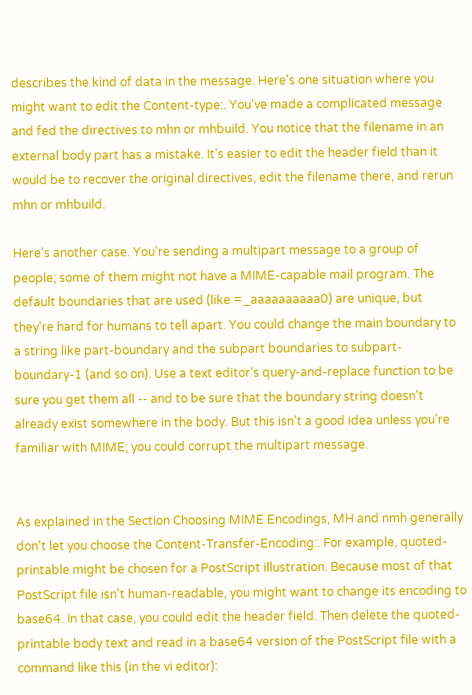describes the kind of data in the message. Here's one situation where you might want to edit the Content-type:. You've made a complicated message and fed the directives to mhn or mhbuild. You notice that the filename in an external body part has a mistake. It's easier to edit the header field than it would be to recover the original directives, edit the filename there, and rerun mhn or mhbuild.

Here's another case. You're sending a multipart message to a group of people; some of them might not have a MIME-capable mail program. The default boundaries that are used (like =_aaaaaaaaaa0) are unique, but they're hard for humans to tell apart. You could change the main boundary to a string like part-boundary and the subpart boundaries to subpart-boundary-1 (and so on). Use a text editor's query-and-replace function to be sure you get them all -- and to be sure that the boundary string doesn't already exist somewhere in the body. But this isn't a good idea unless you're familiar with MIME; you could corrupt the multipart message.


As explained in the Section Choosing MIME Encodings, MH and nmh generally don't let you choose the Content-Transfer-Encoding:. For example, quoted-printable might be chosen for a PostScript illustration. Because most of that PostScript file isn't human-readable, you might want to change its encoding to base64. In that case, you could edit the header field. Then delete the quoted-printable body text and read in a base64 version of the PostScript file with a command like this (in the vi editor):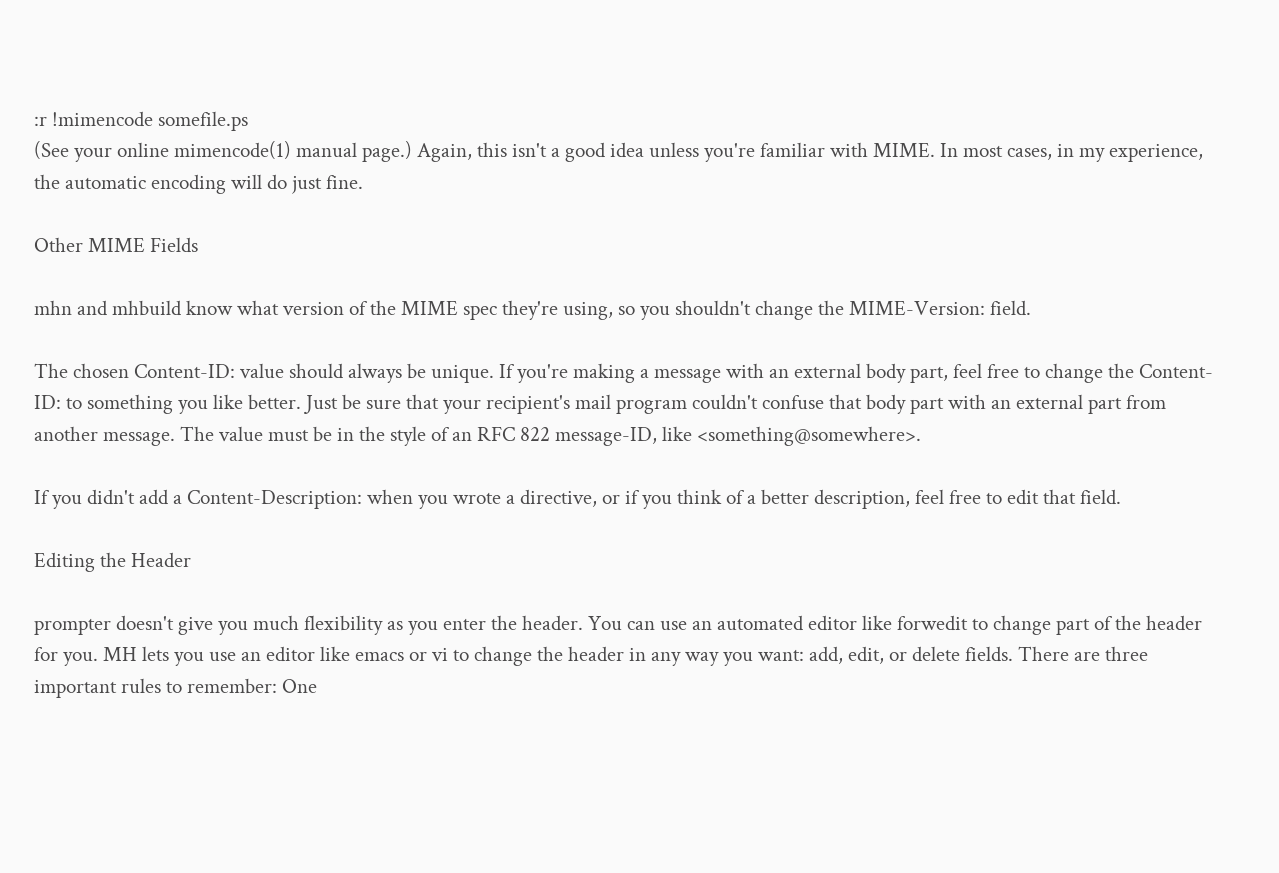:r !mimencode somefile.ps
(See your online mimencode(1) manual page.) Again, this isn't a good idea unless you're familiar with MIME. In most cases, in my experience, the automatic encoding will do just fine.

Other MIME Fields

mhn and mhbuild know what version of the MIME spec they're using, so you shouldn't change the MIME-Version: field.

The chosen Content-ID: value should always be unique. If you're making a message with an external body part, feel free to change the Content-ID: to something you like better. Just be sure that your recipient's mail program couldn't confuse that body part with an external part from another message. The value must be in the style of an RFC 822 message-ID, like <something@somewhere>.

If you didn't add a Content-Description: when you wrote a directive, or if you think of a better description, feel free to edit that field.

Editing the Header

prompter doesn't give you much flexibility as you enter the header. You can use an automated editor like forwedit to change part of the header for you. MH lets you use an editor like emacs or vi to change the header in any way you want: add, edit, or delete fields. There are three important rules to remember: One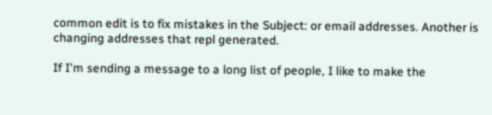common edit is to fix mistakes in the Subject: or email addresses. Another is changing addresses that repl generated.

If I'm sending a message to a long list of people, I like to make the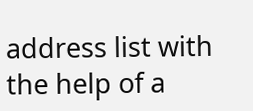address list with the help of a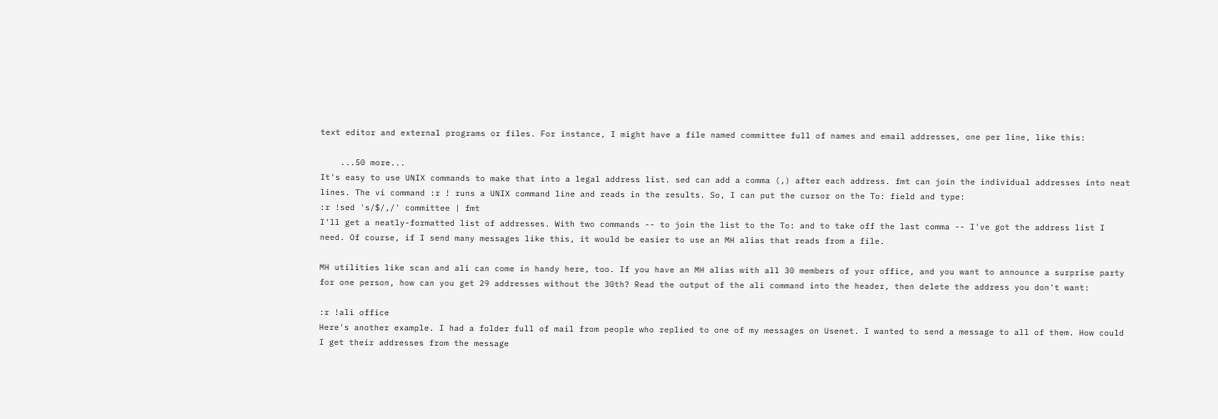text editor and external programs or files. For instance, I might have a file named committee full of names and email addresses, one per line, like this:

    ...50 more...
It's easy to use UNIX commands to make that into a legal address list. sed can add a comma (,) after each address. fmt can join the individual addresses into neat lines. The vi command :r ! runs a UNIX command line and reads in the results. So, I can put the cursor on the To: field and type:
:r !sed 's/$/,/' committee | fmt
I'll get a neatly-formatted list of addresses. With two commands -- to join the list to the To: and to take off the last comma -- I've got the address list I need. Of course, if I send many messages like this, it would be easier to use an MH alias that reads from a file.

MH utilities like scan and ali can come in handy here, too. If you have an MH alias with all 30 members of your office, and you want to announce a surprise party for one person, how can you get 29 addresses without the 30th? Read the output of the ali command into the header, then delete the address you don't want:

:r !ali office
Here's another example. I had a folder full of mail from people who replied to one of my messages on Usenet. I wanted to send a message to all of them. How could I get their addresses from the message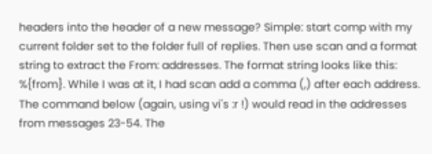headers into the header of a new message? Simple: start comp with my current folder set to the folder full of replies. Then use scan and a format string to extract the From: addresses. The format string looks like this: %{from}. While I was at it, I had scan add a comma (,) after each address. The command below (again, using vi's :r !) would read in the addresses from messages 23-54. The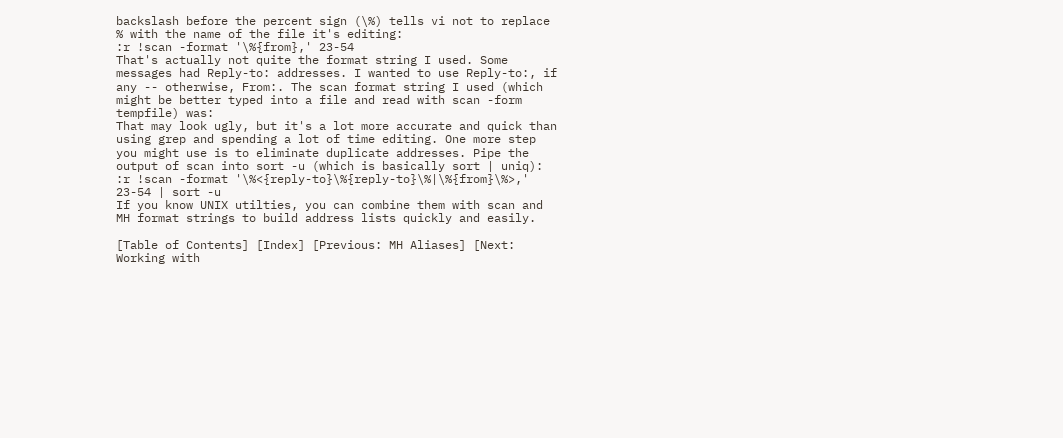backslash before the percent sign (\%) tells vi not to replace % with the name of the file it's editing:
:r !scan -format '\%{from},' 23-54
That's actually not quite the format string I used. Some messages had Reply-to: addresses. I wanted to use Reply-to:, if any -- otherwise, From:. The scan format string I used (which might be better typed into a file and read with scan -form tempfile) was:
That may look ugly, but it's a lot more accurate and quick than using grep and spending a lot of time editing. One more step you might use is to eliminate duplicate addresses. Pipe the output of scan into sort -u (which is basically sort | uniq):
:r !scan -format '\%<{reply-to}\%{reply-to}\%|\%{from}\%>,' 23-54 | sort -u
If you know UNIX utilties, you can combine them with scan and MH format strings to build address lists quickly and easily.

[Table of Contents] [Index] [Previous: MH Aliases] [Next: Working with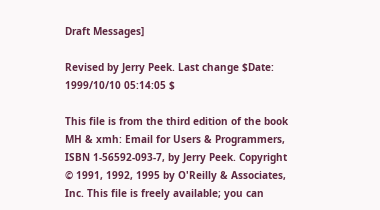Draft Messages]

Revised by Jerry Peek. Last change $Date: 1999/10/10 05:14:05 $

This file is from the third edition of the book MH & xmh: Email for Users & Programmers, ISBN 1-56592-093-7, by Jerry Peek. Copyright © 1991, 1992, 1995 by O'Reilly & Associates, Inc. This file is freely available; you can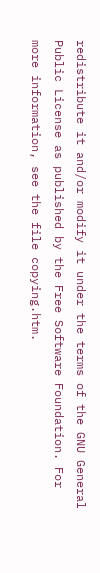redistribute it and/or modify it under the terms of the GNU General Public License as published by the Free Software Foundation. For more information, see the file copying.htm.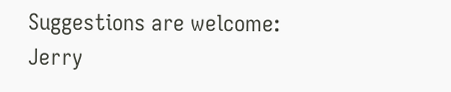Suggestions are welcome: Jerry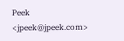Peek <jpeek@jpeek.com>